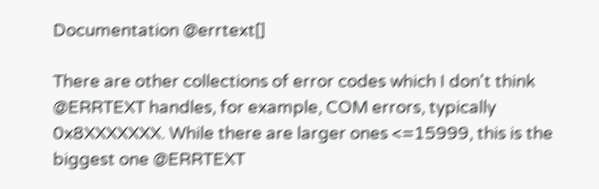Documentation @errtext[]

There are other collections of error codes which I don't think @ERRTEXT handles, for example, COM errors, typically 0x8XXXXXXX. While there are larger ones <=15999, this is the biggest one @ERRTEXT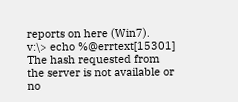reports on here (Win7).
v:\> echo %@errtext[15301]
The hash requested from the server is not available or no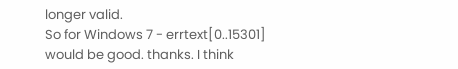longer valid.
So for Windows 7 - errtext[0..15301] would be good. thanks. I think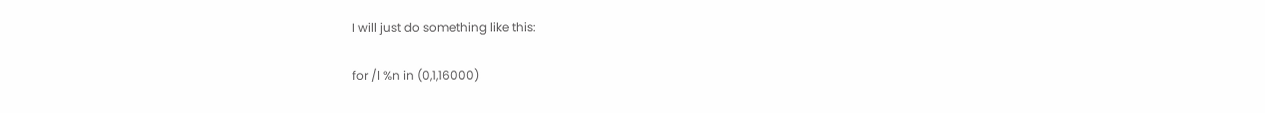I will just do something like this:

for /l %n in (0,1,16000)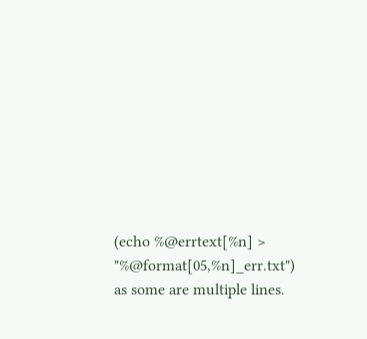(echo %@errtext[%n] > "%@format[05,%n]_err.txt")
as some are multiple lines.